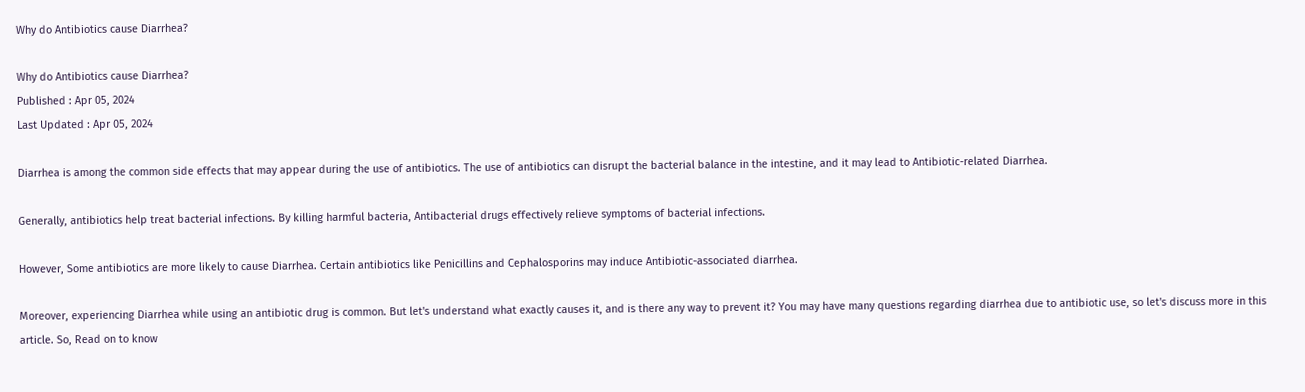Why do Antibiotics cause Diarrhea?

Why do Antibiotics cause Diarrhea?
Published : Apr 05, 2024
Last Updated : Apr 05, 2024

Diarrhea is among the common side effects that may appear during the use of antibiotics. The use of antibiotics can disrupt the bacterial balance in the intestine, and it may lead to Antibiotic-related Diarrhea.

Generally, antibiotics help treat bacterial infections. By killing harmful bacteria, Antibacterial drugs effectively relieve symptoms of bacterial infections.

However, Some antibiotics are more likely to cause Diarrhea. Certain antibiotics like Penicillins and Cephalosporins may induce Antibiotic-associated diarrhea.

Moreover, experiencing Diarrhea while using an antibiotic drug is common. But let's understand what exactly causes it, and is there any way to prevent it? You may have many questions regarding diarrhea due to antibiotic use, so let's discuss more in this article. So, Read on to know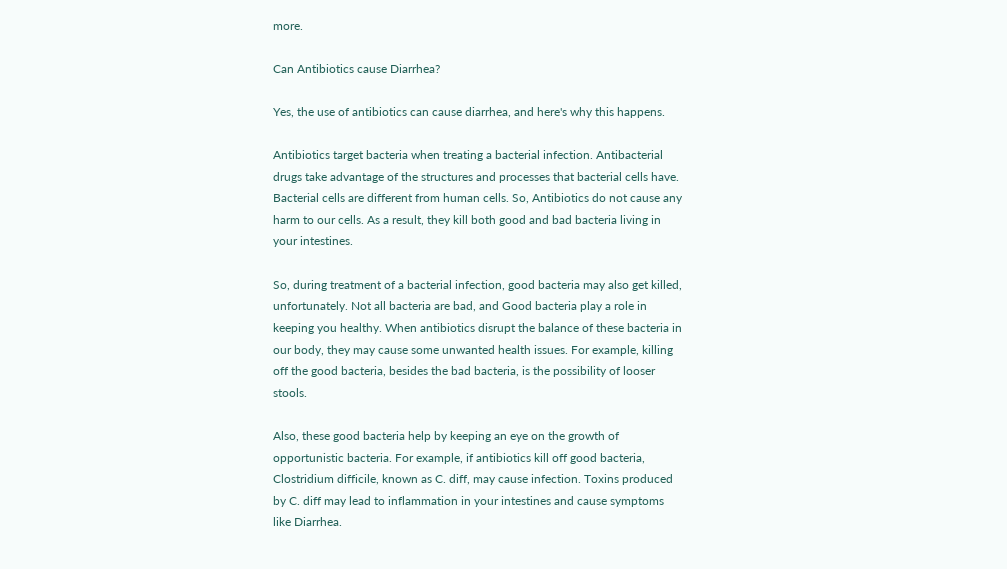more.

Can Antibiotics cause Diarrhea?

Yes, the use of antibiotics can cause diarrhea, and here's why this happens.

Antibiotics target bacteria when treating a bacterial infection. Antibacterial drugs take advantage of the structures and processes that bacterial cells have. Bacterial cells are different from human cells. So, Antibiotics do not cause any harm to our cells. As a result, they kill both good and bad bacteria living in your intestines.

So, during treatment of a bacterial infection, good bacteria may also get killed, unfortunately. Not all bacteria are bad, and Good bacteria play a role in keeping you healthy. When antibiotics disrupt the balance of these bacteria in our body, they may cause some unwanted health issues. For example, killing off the good bacteria, besides the bad bacteria, is the possibility of looser stools.

Also, these good bacteria help by keeping an eye on the growth of opportunistic bacteria. For example, if antibiotics kill off good bacteria, Clostridium difficile, known as C. diff, may cause infection. Toxins produced by C. diff may lead to inflammation in your intestines and cause symptoms like Diarrhea.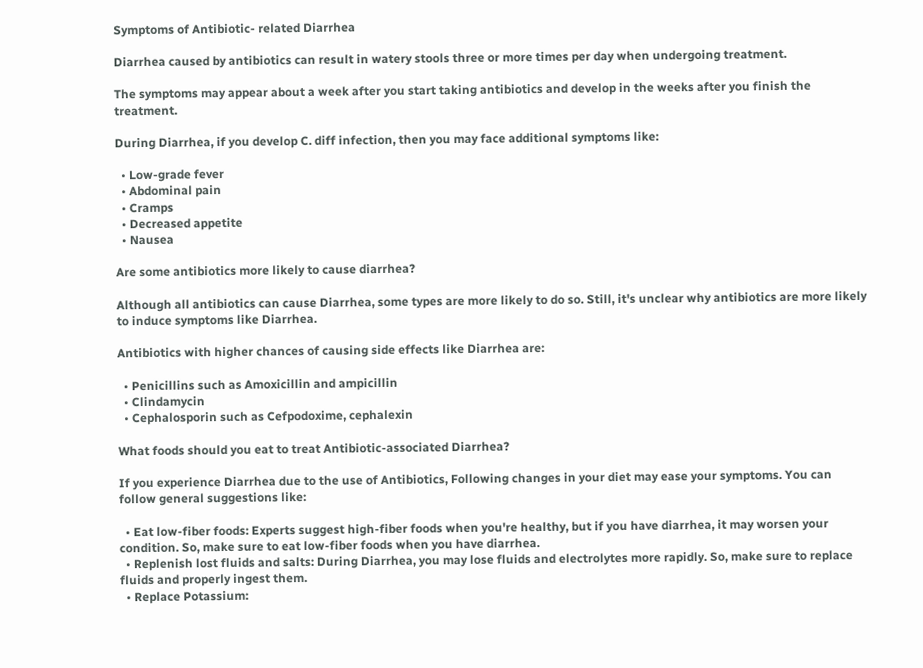Symptoms of Antibiotic- related Diarrhea

Diarrhea caused by antibiotics can result in watery stools three or more times per day when undergoing treatment.

The symptoms may appear about a week after you start taking antibiotics and develop in the weeks after you finish the treatment.

During Diarrhea, if you develop C. diff infection, then you may face additional symptoms like:

  • Low-grade fever
  • Abdominal pain
  • Cramps
  • Decreased appetite
  • Nausea

Are some antibiotics more likely to cause diarrhea?

Although all antibiotics can cause Diarrhea, some types are more likely to do so. Still, it's unclear why antibiotics are more likely to induce symptoms like Diarrhea.

Antibiotics with higher chances of causing side effects like Diarrhea are:

  • Penicillins such as Amoxicillin and ampicillin
  • Clindamycin
  • Cephalosporin such as Cefpodoxime, cephalexin

What foods should you eat to treat Antibiotic-associated Diarrhea?

If you experience Diarrhea due to the use of Antibiotics, Following changes in your diet may ease your symptoms. You can follow general suggestions like:

  • Eat low-fiber foods: Experts suggest high-fiber foods when you're healthy, but if you have diarrhea, it may worsen your condition. So, make sure to eat low-fiber foods when you have diarrhea.
  • Replenish lost fluids and salts: During Diarrhea, you may lose fluids and electrolytes more rapidly. So, make sure to replace fluids and properly ingest them.
  • Replace Potassium: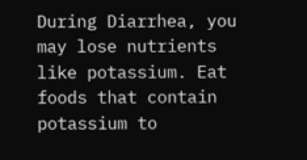During Diarrhea, you may lose nutrients like potassium. Eat foods that contain potassium to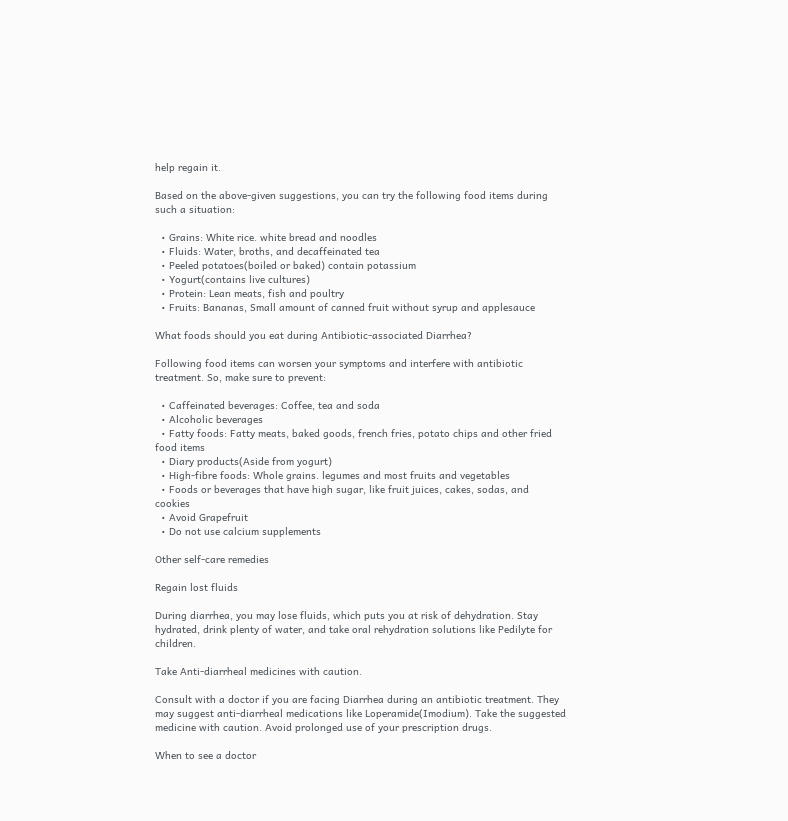help regain it.

Based on the above-given suggestions, you can try the following food items during such a situation:

  • Grains: White rice. white bread and noodles
  • Fluids: Water, broths, and decaffeinated tea
  • Peeled potatoes(boiled or baked) contain potassium
  • Yogurt(contains live cultures)
  • Protein: Lean meats, fish and poultry
  • Fruits: Bananas, Small amount of canned fruit without syrup and applesauce

What foods should you eat during Antibiotic-associated Diarrhea?

Following food items can worsen your symptoms and interfere with antibiotic treatment. So, make sure to prevent:

  • Caffeinated beverages: Coffee, tea and soda
  • Alcoholic beverages
  • Fatty foods: Fatty meats, baked goods, french fries, potato chips and other fried food items
  • Diary products(Aside from yogurt)
  • High-fibre foods: Whole grains. legumes and most fruits and vegetables
  • Foods or beverages that have high sugar, like fruit juices, cakes, sodas, and cookies
  • Avoid Grapefruit
  • Do not use calcium supplements

Other self-care remedies

Regain lost fluids

During diarrhea, you may lose fluids, which puts you at risk of dehydration. Stay hydrated, drink plenty of water, and take oral rehydration solutions like Pedilyte for children.

Take Anti-diarrheal medicines with caution.

Consult with a doctor if you are facing Diarrhea during an antibiotic treatment. They may suggest anti-diarrheal medications like Loperamide(Imodium). Take the suggested medicine with caution. Avoid prolonged use of your prescription drugs.

When to see a doctor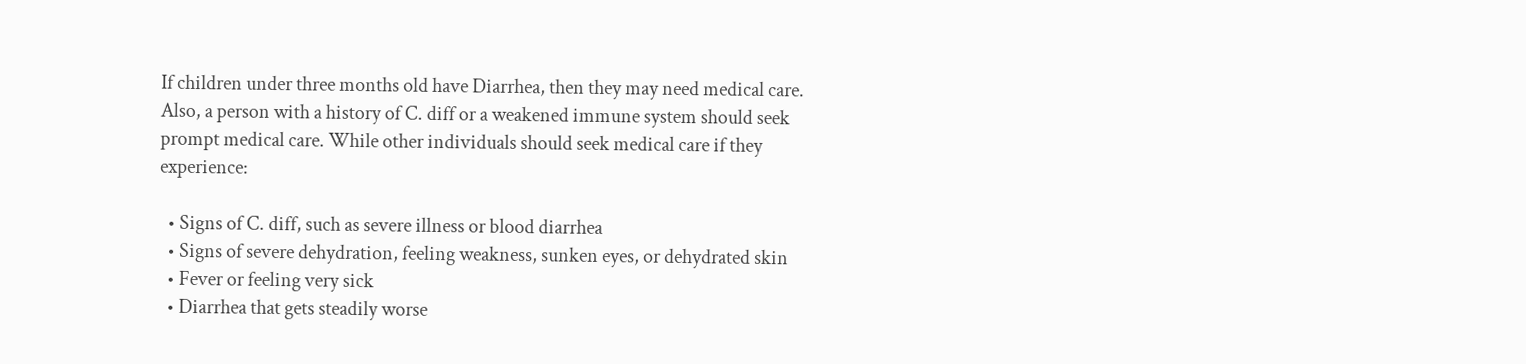If children under three months old have Diarrhea, then they may need medical care. Also, a person with a history of C. diff or a weakened immune system should seek prompt medical care. While other individuals should seek medical care if they experience:

  • Signs of C. diff, such as severe illness or blood diarrhea
  • Signs of severe dehydration, feeling weakness, sunken eyes, or dehydrated skin
  • Fever or feeling very sick
  • Diarrhea that gets steadily worse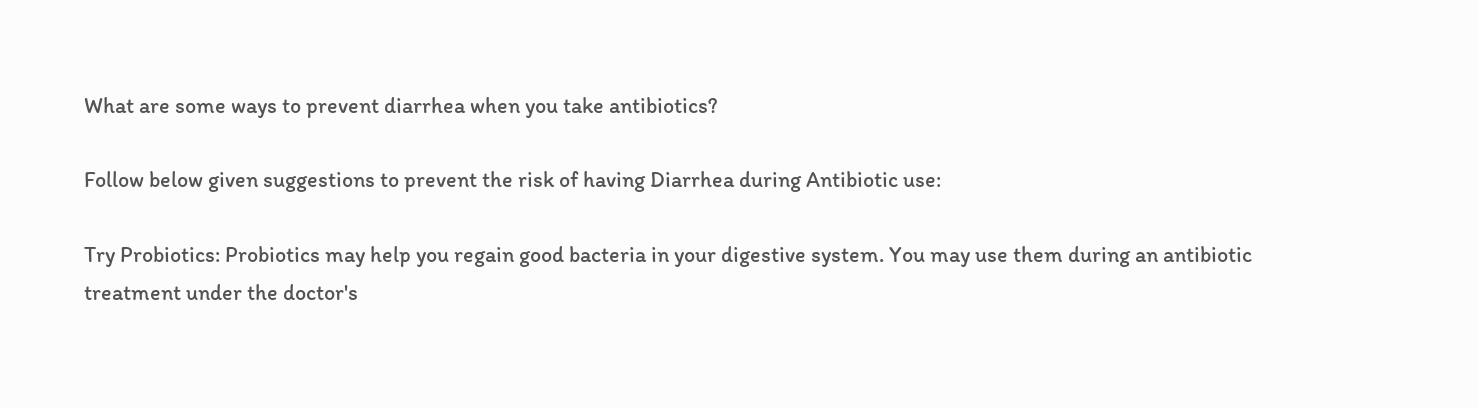What are some ways to prevent diarrhea when you take antibiotics?

Follow below given suggestions to prevent the risk of having Diarrhea during Antibiotic use:

Try Probiotics: Probiotics may help you regain good bacteria in your digestive system. You may use them during an antibiotic treatment under the doctor's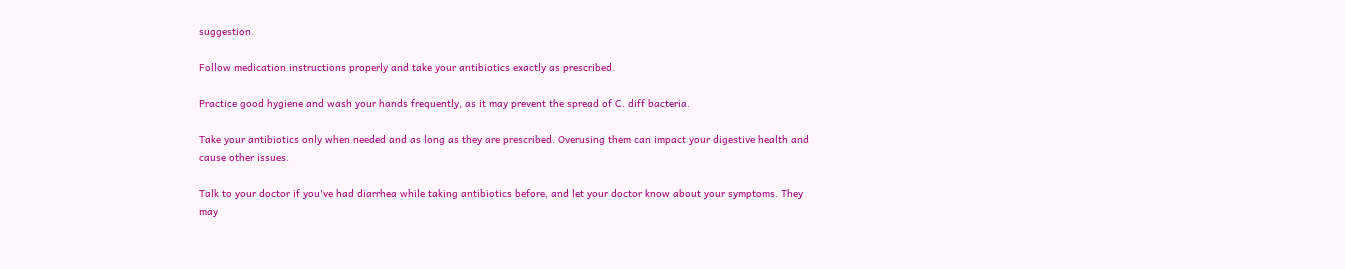suggestion.

Follow medication instructions properly and take your antibiotics exactly as prescribed.

Practice good hygiene and wash your hands frequently, as it may prevent the spread of C. diff bacteria.

Take your antibiotics only when needed and as long as they are prescribed. Overusing them can impact your digestive health and cause other issues.

Talk to your doctor if you've had diarrhea while taking antibiotics before, and let your doctor know about your symptoms. They may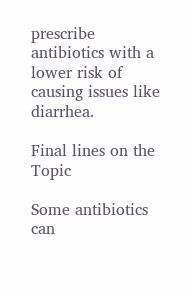prescribe antibiotics with a lower risk of causing issues like diarrhea.

Final lines on the Topic

Some antibiotics can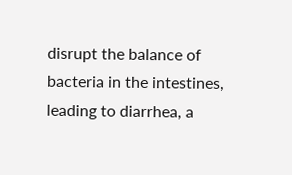disrupt the balance of bacteria in the intestines, leading to diarrhea, a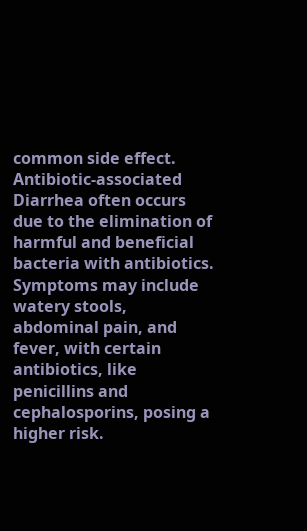common side effect. Antibiotic-associated Diarrhea often occurs due to the elimination of harmful and beneficial bacteria with antibiotics. Symptoms may include watery stools, abdominal pain, and fever, with certain antibiotics, like penicillins and cephalosporins, posing a higher risk.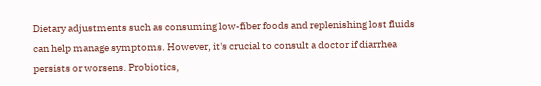Dietary adjustments such as consuming low-fiber foods and replenishing lost fluids can help manage symptoms. However, it's crucial to consult a doctor if diarrhea persists or worsens. Probiotics,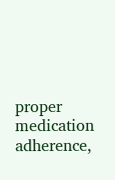proper medication adherence,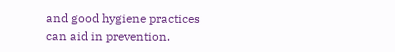and good hygiene practices can aid in prevention.